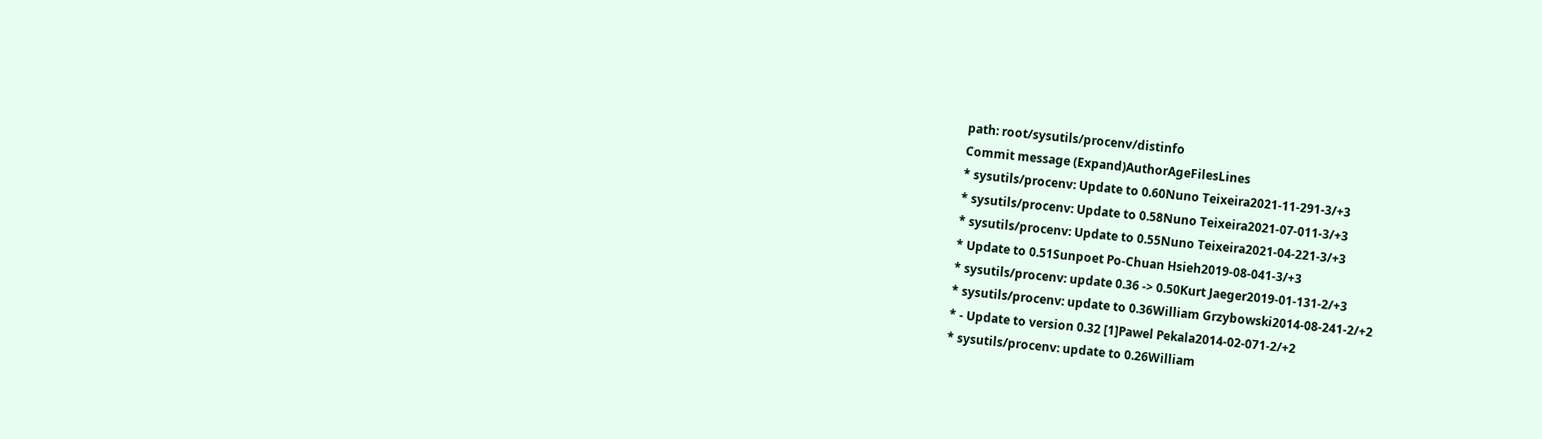path: root/sysutils/procenv/distinfo
Commit message (Expand)AuthorAgeFilesLines
* sysutils/procenv: Update to 0.60Nuno Teixeira2021-11-291-3/+3
* sysutils/procenv: Update to 0.58Nuno Teixeira2021-07-011-3/+3
* sysutils/procenv: Update to 0.55Nuno Teixeira2021-04-221-3/+3
* Update to 0.51Sunpoet Po-Chuan Hsieh2019-08-041-3/+3
* sysutils/procenv: update 0.36 -> 0.50Kurt Jaeger2019-01-131-2/+3
* sysutils/procenv: update to 0.36William Grzybowski2014-08-241-2/+2
* - Update to version 0.32 [1]Pawel Pekala2014-02-071-2/+2
* sysutils/procenv: update to 0.26William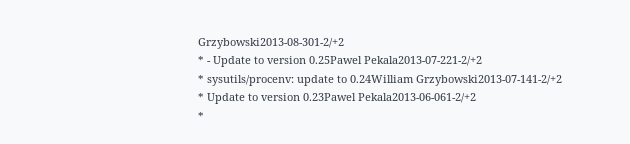Grzybowski2013-08-301-2/+2
* - Update to version 0.25Pawel Pekala2013-07-221-2/+2
* sysutils/procenv: update to 0.24William Grzybowski2013-07-141-2/+2
* Update to version 0.23Pawel Pekala2013-06-061-2/+2
*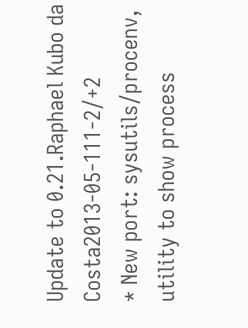Update to 0.21.Raphael Kubo da Costa2013-05-111-2/+2
* New port: sysutils/procenv, utility to show process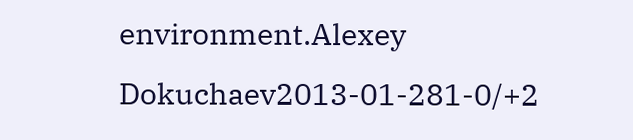environment.Alexey Dokuchaev2013-01-281-0/+2